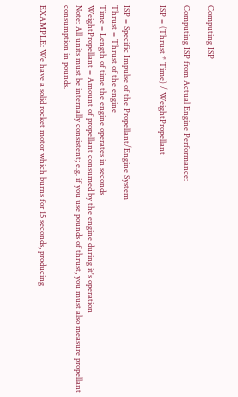Computing ISP

Computing ISP from Actual Engine Performance:

ISP = (Thrust * Time) / WeightPropellant


ISP = Specific Impulse of the Propellant/Engine System
Thrust = Thrust of the engine
Time = Length of time the engine operates in seconds
WeightPropellant = Amount of propellant consumed by the engine during it's operation
Note: All units must be internally consistent; e.g. if you use pounds of thrust, you must also measure propellant consumption in pounds.

EXAMPLE: We have a solid rocket motor which burns for 15 seconds, producing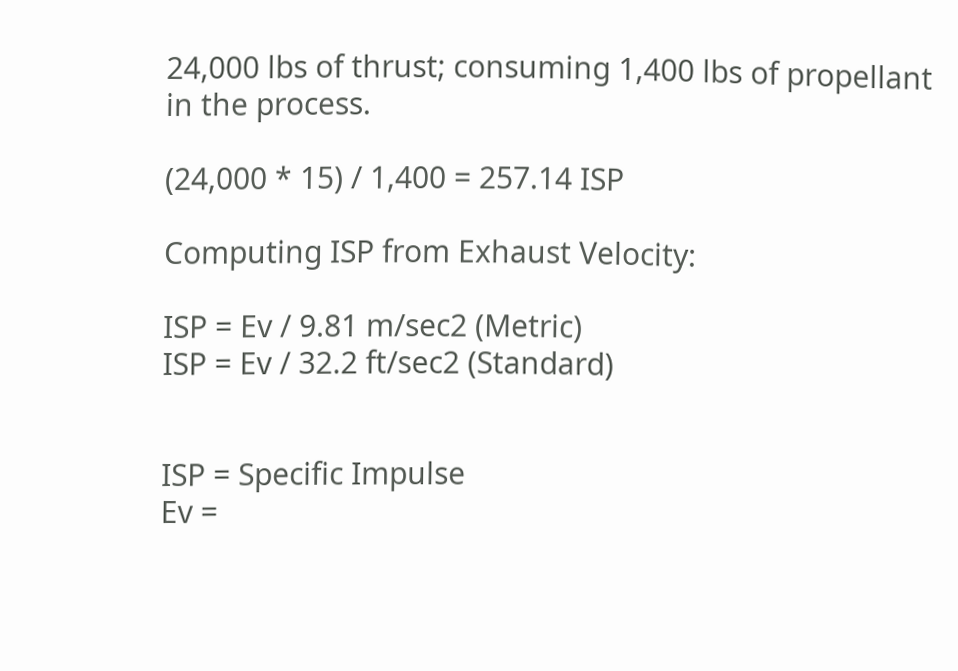24,000 lbs of thrust; consuming 1,400 lbs of propellant in the process.

(24,000 * 15) / 1,400 = 257.14 ISP

Computing ISP from Exhaust Velocity:

ISP = Ev / 9.81 m/sec2 (Metric)
ISP = Ev / 32.2 ft/sec2 (Standard)


ISP = Specific Impulse
Ev =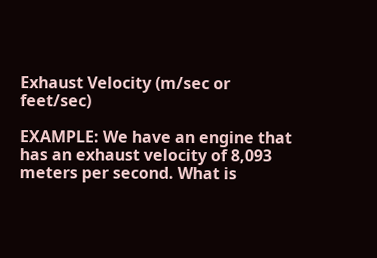Exhaust Velocity (m/sec or feet/sec)

EXAMPLE: We have an engine that has an exhaust velocity of 8,093 meters per second. What is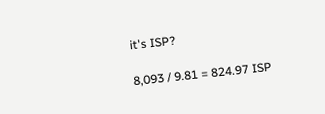it's ISP?

8,093 / 9.81 = 824.97 ISP